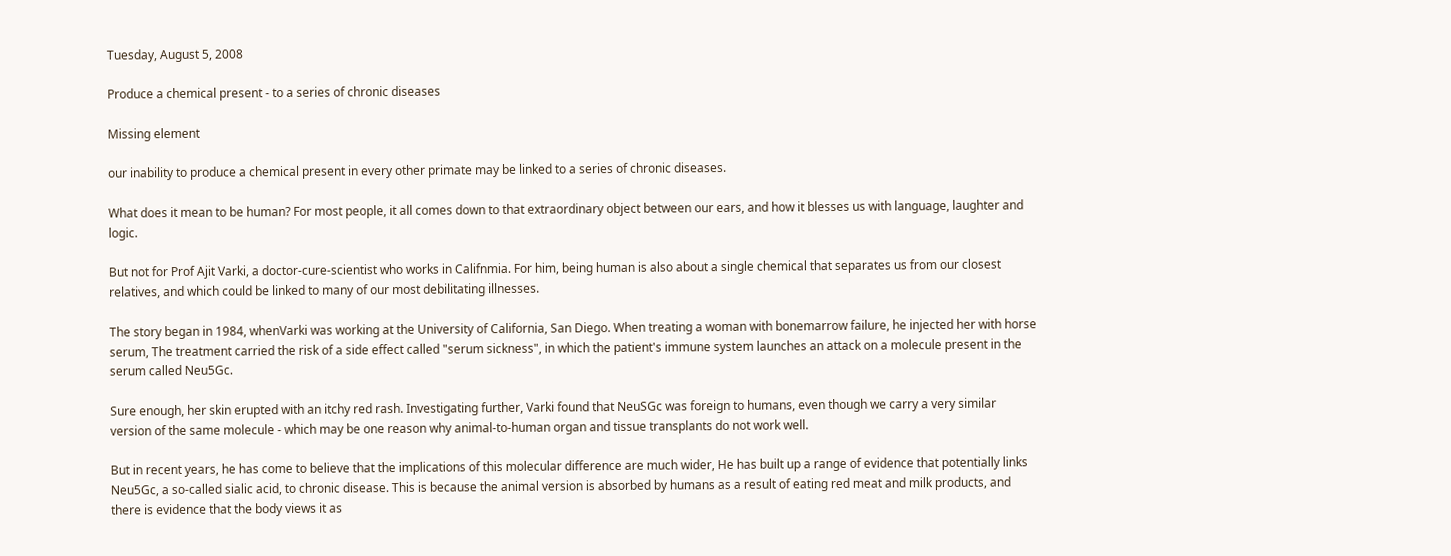Tuesday, August 5, 2008

Produce a chemical present - to a series of chronic diseases

Missing element

our inability to produce a chemical present in every other primate may be linked to a series of chronic diseases.

What does it mean to be human? For most people, it all comes down to that extraordinary object between our ears, and how it blesses us with language, laughter and logic.

But not for Prof Ajit Varki, a doctor-cure-scientist who works in Califnmia. For him, being human is also about a single chemical that separates us from our closest relatives, and which could be linked to many of our most debilitating illnesses.

The story began in 1984, whenVarki was working at the University of California, San Diego. When treating a woman with bonemarrow failure, he injected her with horse serum, The treatment carried the risk of a side effect called "serum sickness", in which the patient's immune system launches an attack on a molecule present in the serum called Neu5Gc.

Sure enough, her skin erupted with an itchy red rash. Investigating further, Varki found that NeuSGc was foreign to humans, even though we carry a very similar version of the same molecule - which may be one reason why animal-to-human organ and tissue transplants do not work well.

But in recent years, he has come to believe that the implications of this molecular difference are much wider, He has built up a range of evidence that potentially links
Neu5Gc, a so-called sialic acid, to chronic disease. This is because the animal version is absorbed by humans as a result of eating red meat and milk products, and there is evidence that the body views it as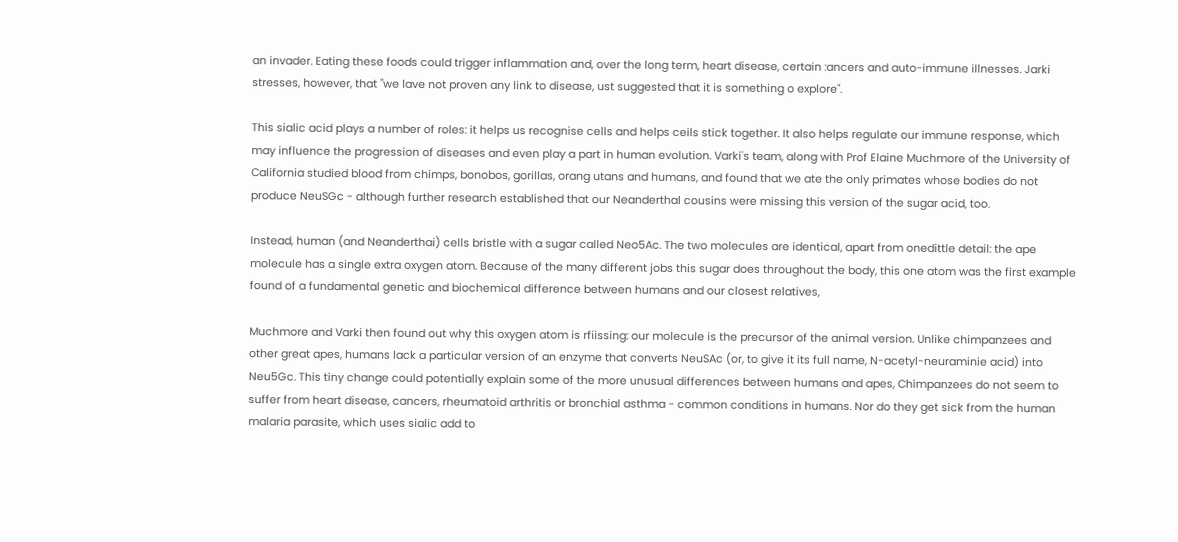an invader. Eating these foods could trigger inflammation and, over the long term, heart disease, certain :ancers and auto-immune illnesses. Jarki stresses, however, that "we lave not proven any link to disease, ust suggested that it is something o explore".

This sialic acid plays a number of roles: it helps us recognise cells and helps ceils stick together. It also helps regulate our immune response, which may influence the progression of diseases and even play a part in human evolution. Varki's team, along with Prof Elaine Muchmore of the University of California studied blood from chimps, bonobos, gorillas, orang utans and humans, and found that we ate the only primates whose bodies do not produce NeuSGc - although further research established that our Neanderthal cousins were missing this version of the sugar acid, too.

Instead, human (and Neanderthai) cells bristle with a sugar called Neo5Ac. The two molecules are identical, apart from onedittle detail: the ape molecule has a single extra oxygen atom. Because of the many different jobs this sugar does throughout the body, this one atom was the first example found of a fundamental genetic and biochemical difference between humans and our closest relatives,

Muchmore and Varki then found out why this oxygen atom is rfiissing: our molecule is the precursor of the animal version. Unlike chimpanzees and other great apes, humans lack a particular version of an enzyme that converts NeuSAc (or, to give it its full name, N-acetyl-neuraminie acid) into Neu5Gc. This tiny change could potentially explain some of the more unusual differences between humans and apes, Chimpanzees do not seem to suffer from heart disease, cancers, rheumatoid arthritis or bronchial asthma - common conditions in humans. Nor do they get sick from the human malaria parasite, which uses sialic add to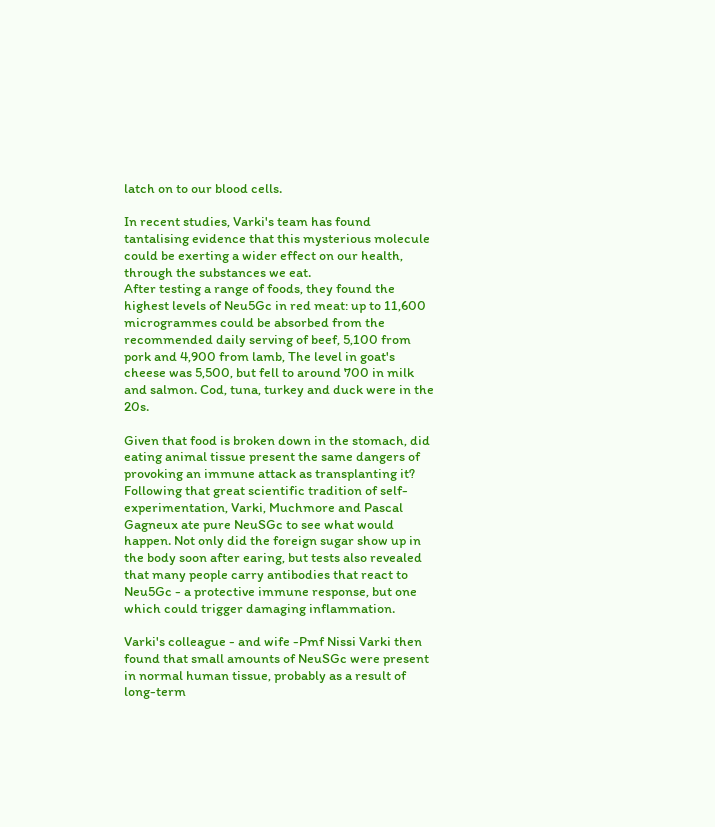latch on to our blood cells.

In recent studies, Varki's team has found tantalising evidence that this mysterious molecule could be exerting a wider effect on our health, through the substances we eat.
After testing a range of foods, they found the highest levels of Neu5Gc in red meat: up to 11,600 microgrammes could be absorbed from the recommended daily serving of beef, 5,100 from pork and 4,900 from lamb, The level in goat's cheese was 5,500, but fell to around 700 in milk and salmon. Cod, tuna, turkey and duck were in the 20s.

Given that food is broken down in the stomach, did eating animal tissue present the same dangers of provoking an immune attack as transplanting it? Following that great scientific tradition of self-experimentation, Varki, Muchmore and Pascal Gagneux ate pure NeuSGc to see what would happen. Not only did the foreign sugar show up in the body soon after earing, but tests also revealed that many people carry antibodies that react to Neu5Gc - a protective immune response, but one which could trigger damaging inflammation.

Varki's colleague - and wife -Pmf Nissi Varki then found that small amounts of NeuSGc were present in normal human tissue, probably as a result of long-term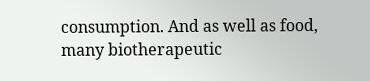consumption. And as well as food, many biotherapeutic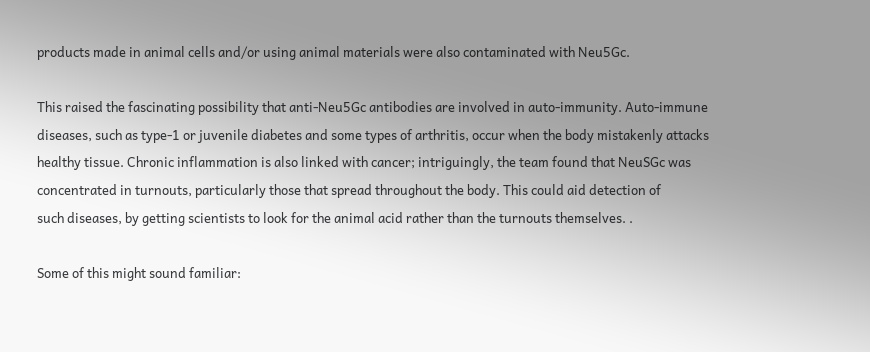products made in animal cells and/or using animal materials were also contaminated with Neu5Gc.

This raised the fascinating possibility that anti-Neu5Gc antibodies are involved in auto-immunity. Auto-immune diseases, such as type-1 or juvenile diabetes and some types of arthritis, occur when the body mistakenly attacks healthy tissue. Chronic inflammation is also linked with cancer; intriguingly, the team found that NeuSGc was concentrated in turnouts, particularly those that spread throughout the body. This could aid detection of
such diseases, by getting scientists to look for the animal acid rather than the turnouts themselves. .

Some of this might sound familiar: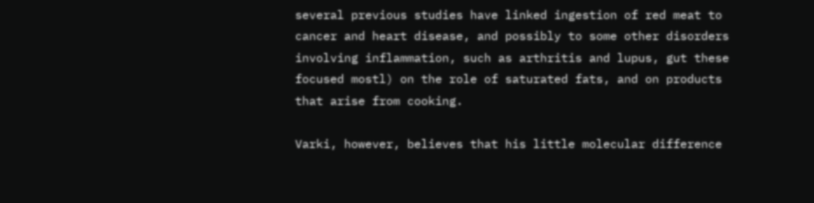several previous studies have linked ingestion of red meat to cancer and heart disease, and possibly to some other disorders involving inflammation, such as arthritis and lupus, gut these focused mostl) on the role of saturated fats, and on products that arise from cooking.

Varki, however, believes that his little molecular difference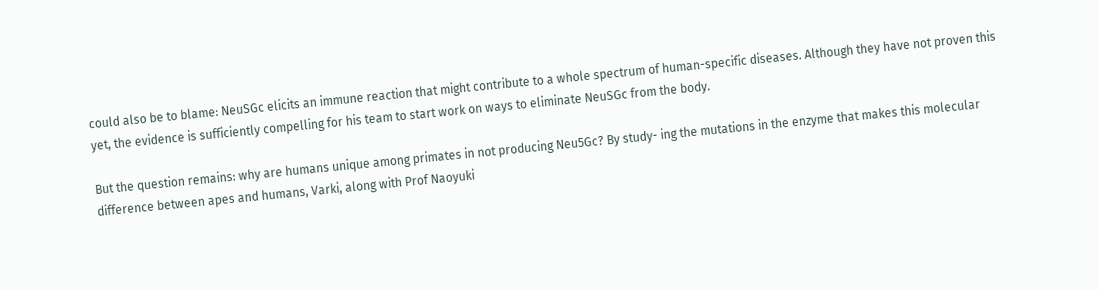could also be to blame: NeuSGc elicits an immune reaction that might contribute to a whole spectrum of human-specific diseases. Although they have not proven this yet, the evidence is sufficiently compelling for his team to start work on ways to eliminate NeuSGc from the body.

But the question remains: why are humans unique among primates in not producing Neu5Gc? By study- ing the mutations in the enzyme that makes this molecular difference between apes and humans, Varki, along with Prof Naoyuki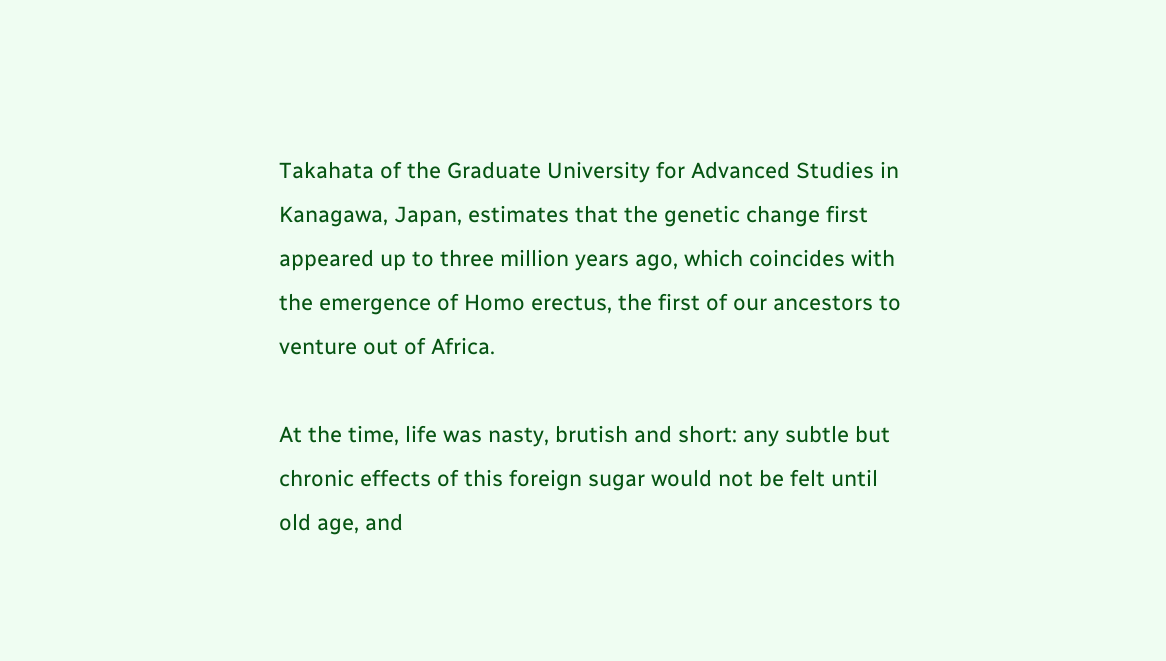Takahata of the Graduate University for Advanced Studies in Kanagawa, Japan, estimates that the genetic change first appeared up to three million years ago, which coincides with the emergence of Homo erectus, the first of our ancestors to venture out of Africa.

At the time, life was nasty, brutish and short: any subtle but chronic effects of this foreign sugar would not be felt until old age, and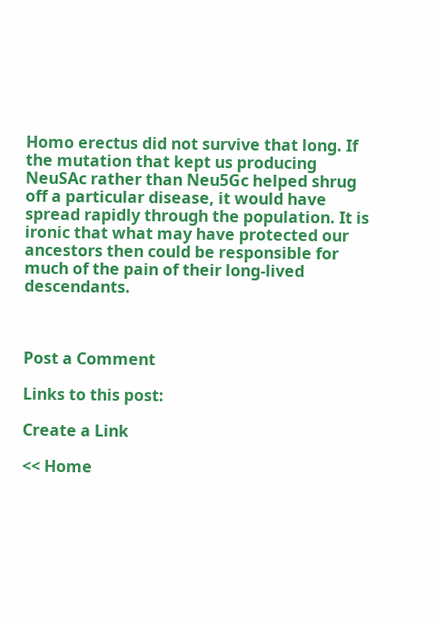Homo erectus did not survive that long. If the mutation that kept us producing NeuSAc rather than Neu5Gc helped shrug off a particular disease, it would have spread rapidly through the population. It is ironic that what may have protected our ancestors then could be responsible for much of the pain of their long-lived descendants.



Post a Comment

Links to this post:

Create a Link

<< Home